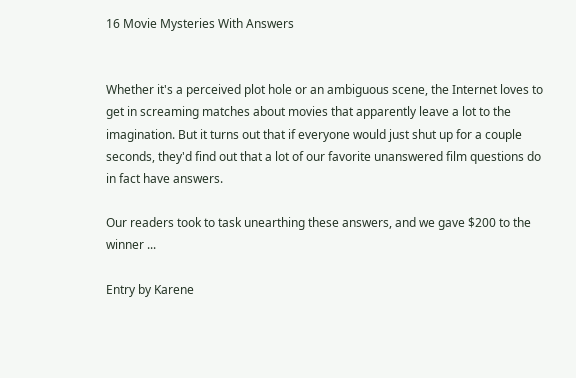16 Movie Mysteries With Answers


Whether it's a perceived plot hole or an ambiguous scene, the Internet loves to get in screaming matches about movies that apparently leave a lot to the imagination. But it turns out that if everyone would just shut up for a couple seconds, they'd find out that a lot of our favorite unanswered film questions do in fact have answers.

Our readers took to task unearthing these answers, and we gave $200 to the winner ...

Entry by Karene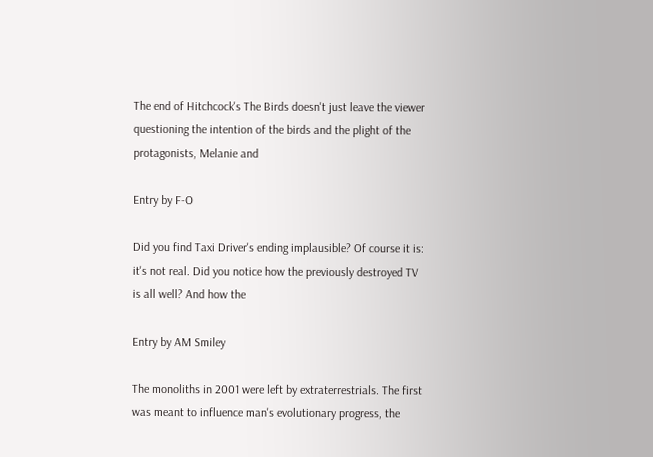The end of Hitchcock's The Birds doesn't just leave the viewer questioning the intention of the birds and the plight of the protagonists, Melanie and

Entry by F-O

Did you find Taxi Driver's ending implausible? Of course it is: it's not real. Did you notice how the previously destroyed TV is all well? And how the

Entry by AM Smiley

The monoliths in 2001 were left by extraterrestrials. The first was meant to influence man's evolutionary progress, the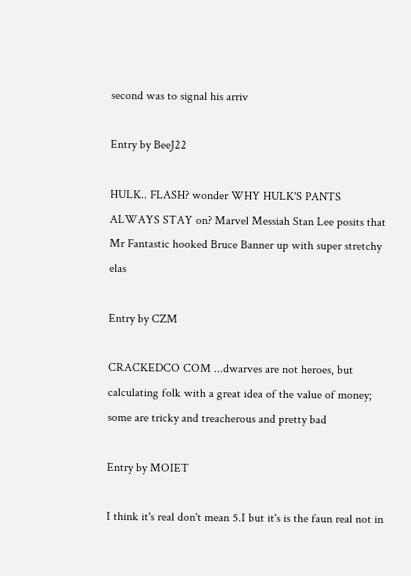second was to signal his arriv

Entry by BeeJ22

HULK.. FLASH? wonder WHY HULK'S PANTS ALWAYS STAY on? Marvel Messiah Stan Lee posits that Mr Fantastic hooked Bruce Banner up with super stretchy elas

Entry by CZM

CRACKEDCO COM ...dwarves are not heroes, but calculating folk with a great idea of the value of money; some are tricky and treacherous and pretty bad

Entry by MOIET

I think it's real don't mean 5.I but it's is the faun real not in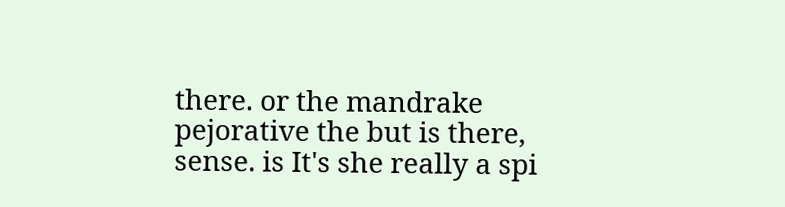there. or the mandrake pejorative the but is there, sense. is It's she really a spi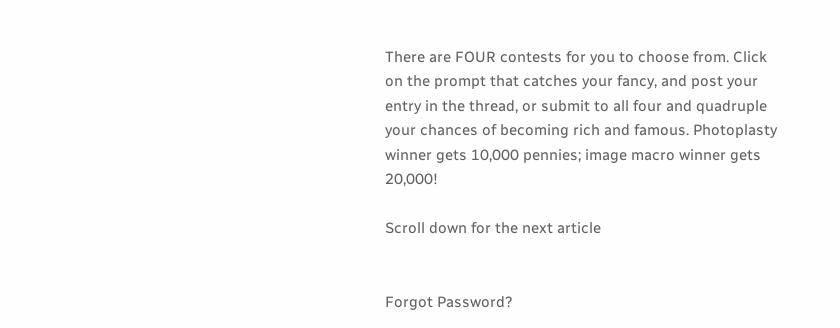There are FOUR contests for you to choose from. Click on the prompt that catches your fancy, and post your entry in the thread, or submit to all four and quadruple your chances of becoming rich and famous. Photoplasty winner gets 10,000 pennies; image macro winner gets 20,000!

Scroll down for the next article


Forgot Password?